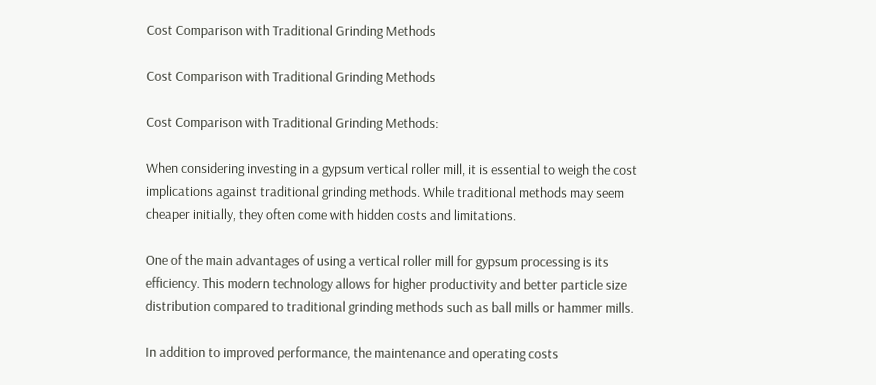Cost Comparison with Traditional Grinding Methods

Cost Comparison with Traditional Grinding Methods

Cost Comparison with Traditional Grinding Methods:

When considering investing in a gypsum vertical roller mill, it is essential to weigh the cost implications against traditional grinding methods. While traditional methods may seem cheaper initially, they often come with hidden costs and limitations.

One of the main advantages of using a vertical roller mill for gypsum processing is its efficiency. This modern technology allows for higher productivity and better particle size distribution compared to traditional grinding methods such as ball mills or hammer mills.

In addition to improved performance, the maintenance and operating costs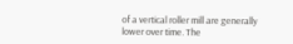of a vertical roller mill are generally lower over time. The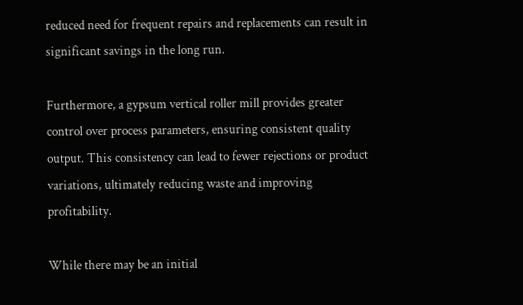reduced need for frequent repairs and replacements can result in significant savings in the long run.

Furthermore, a gypsum vertical roller mill provides greater control over process parameters, ensuring consistent quality output. This consistency can lead to fewer rejections or product variations, ultimately reducing waste and improving profitability.

While there may be an initial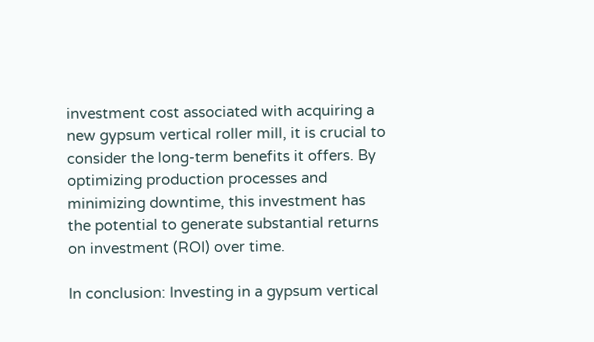investment cost associated with acquiring a new gypsum vertical roller mill, it is crucial to consider the long-term benefits it offers. By optimizing production processes and minimizing downtime, this investment has the potential to generate substantial returns on investment (ROI) over time.

In conclusion: Investing in a gypsum vertical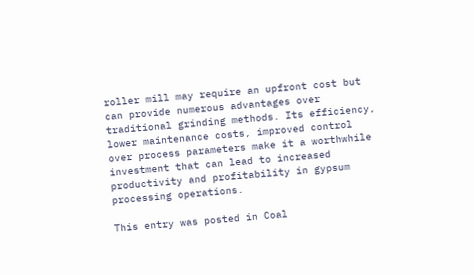roller mill may require an upfront cost but can provide numerous advantages over traditional grinding methods. Its efficiency, lower maintenance costs, improved control over process parameters make it a worthwhile investment that can lead to increased productivity and profitability in gypsum processing operations.

This entry was posted in Coal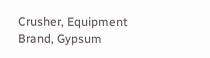Crusher, Equipment Brand, Gypsum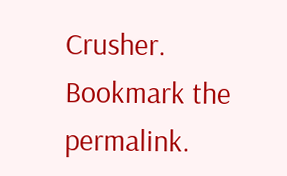Crusher. Bookmark the permalink.